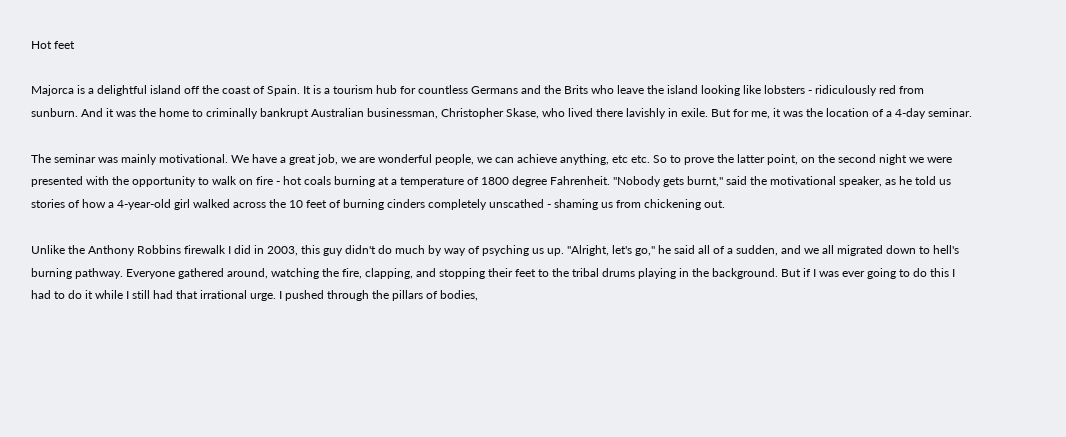Hot feet

Majorca is a delightful island off the coast of Spain. It is a tourism hub for countless Germans and the Brits who leave the island looking like lobsters - ridiculously red from sunburn. And it was the home to criminally bankrupt Australian businessman, Christopher Skase, who lived there lavishly in exile. But for me, it was the location of a 4-day seminar.

The seminar was mainly motivational. We have a great job, we are wonderful people, we can achieve anything, etc etc. So to prove the latter point, on the second night we were presented with the opportunity to walk on fire - hot coals burning at a temperature of 1800 degree Fahrenheit. "Nobody gets burnt," said the motivational speaker, as he told us stories of how a 4-year-old girl walked across the 10 feet of burning cinders completely unscathed - shaming us from chickening out.

Unlike the Anthony Robbins firewalk I did in 2003, this guy didn't do much by way of psyching us up. "Alright, let's go," he said all of a sudden, and we all migrated down to hell's burning pathway. Everyone gathered around, watching the fire, clapping, and stopping their feet to the tribal drums playing in the background. But if I was ever going to do this I had to do it while I still had that irrational urge. I pushed through the pillars of bodies,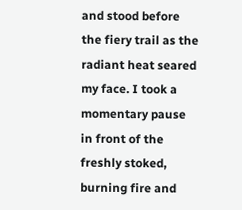and stood before the fiery trail as the radiant heat seared my face. I took a momentary pause in front of the freshly stoked, burning fire and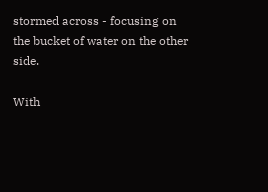stormed across - focusing on the bucket of water on the other side.

With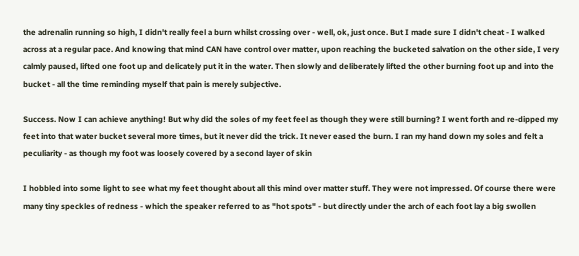the adrenalin running so high, I didn't really feel a burn whilst crossing over - well, ok, just once. But I made sure I didn't cheat - I walked across at a regular pace. And knowing that mind CAN have control over matter, upon reaching the bucketed salvation on the other side, I very calmly paused, lifted one foot up and delicately put it in the water. Then slowly and deliberately lifted the other burning foot up and into the bucket - all the time reminding myself that pain is merely subjective.

Success. Now I can achieve anything! But why did the soles of my feet feel as though they were still burning? I went forth and re-dipped my feet into that water bucket several more times, but it never did the trick. It never eased the burn. I ran my hand down my soles and felt a peculiarity - as though my foot was loosely covered by a second layer of skin

I hobbled into some light to see what my feet thought about all this mind over matter stuff. They were not impressed. Of course there were many tiny speckles of redness - which the speaker referred to as "hot spots" - but directly under the arch of each foot lay a big swollen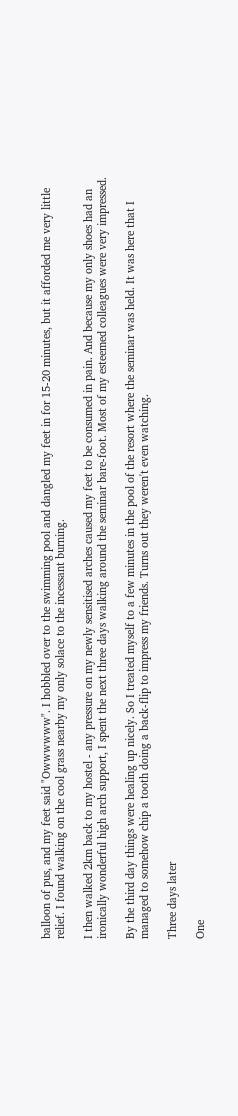balloon of pus, and my feet said "Owwwwww". I hobbled over to the swimming pool and dangled my feet in for 15-20 minutes, but it afforded me very little relief. I found walking on the cool grass nearby my only solace to the incessant burning.

I then walked 2km back to my hostel - any pressure on my newly sensitised arches caused my feet to be consumed in pain. And because my only shoes had an ironically wonderful high arch support, I spent the next three days walking around the seminar bare-foot. Most of my esteemed colleagues were very impressed.

By the third day things were healing up nicely. So I treated myself to a few minutes in the pool of the resort where the seminar was held. It was here that I managed to somehow chip a tooth doing a back-flip to impress my friends. Turns out they weren't even watching.

Three days later

One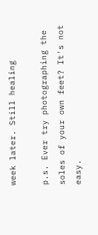week later. Still healing

p.s. Ever try photographing the soles of your own feet? It's not easy.